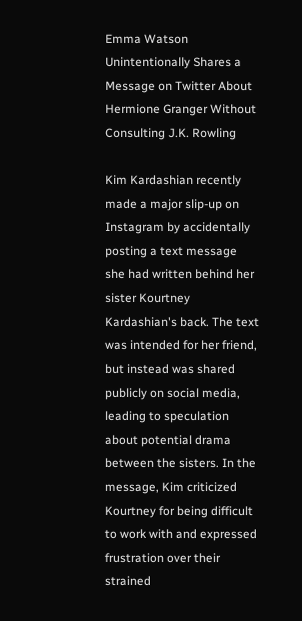Emma Watson Unintentionally Shares a Message on Twitter About Hermione Granger Without Consulting J.K. Rowling

Kim Kardashian recently made a major slip-up on Instagram by accidentally posting a text message she had written behind her sister Kourtney Kardashian's back. The text was intended for her friend, but instead was shared publicly on social media, leading to speculation about potential drama between the sisters. In the message, Kim criticized Kourtney for being difficult to work with and expressed frustration over their strained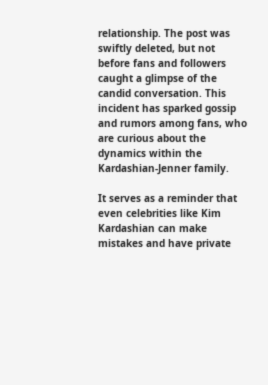relationship. The post was swiftly deleted, but not before fans and followers caught a glimpse of the candid conversation. This incident has sparked gossip and rumors among fans, who are curious about the dynamics within the Kardashian-Jenner family.

It serves as a reminder that even celebrities like Kim Kardashian can make mistakes and have private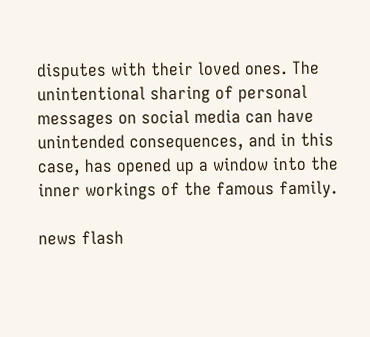disputes with their loved ones. The unintentional sharing of personal messages on social media can have unintended consequences, and in this case, has opened up a window into the inner workings of the famous family.

news flash